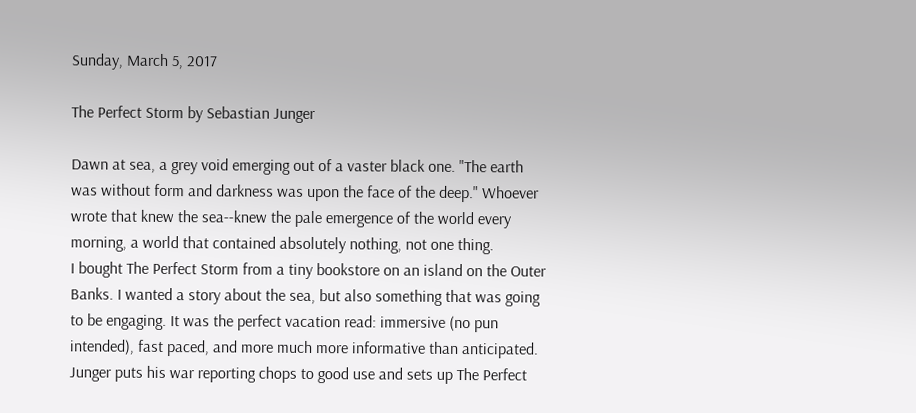Sunday, March 5, 2017

The Perfect Storm by Sebastian Junger

Dawn at sea, a grey void emerging out of a vaster black one. "The earth was without form and darkness was upon the face of the deep." Whoever wrote that knew the sea--knew the pale emergence of the world every morning, a world that contained absolutely nothing, not one thing.
I bought The Perfect Storm from a tiny bookstore on an island on the Outer Banks. I wanted a story about the sea, but also something that was going to be engaging. It was the perfect vacation read: immersive (no pun intended), fast paced, and more much more informative than anticipated. Junger puts his war reporting chops to good use and sets up The Perfect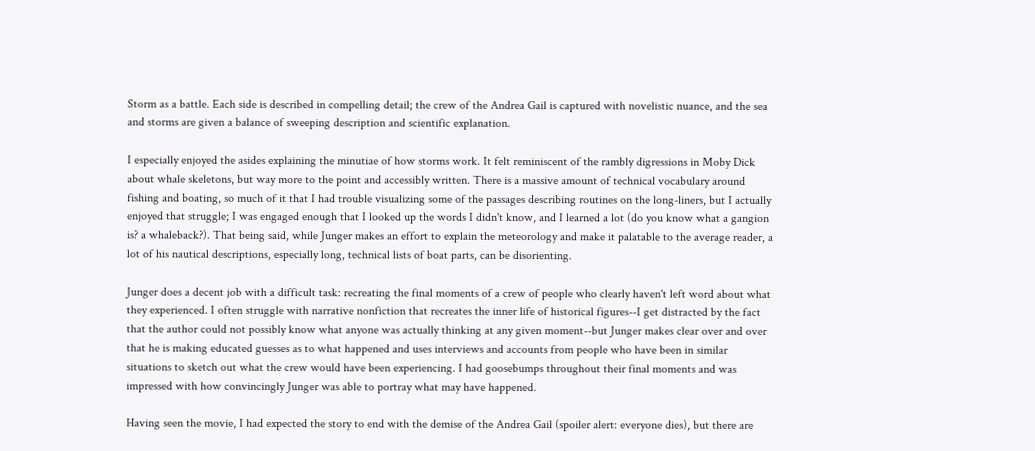Storm as a battle. Each side is described in compelling detail; the crew of the Andrea Gail is captured with novelistic nuance, and the sea and storms are given a balance of sweeping description and scientific explanation.

I especially enjoyed the asides explaining the minutiae of how storms work. It felt reminiscent of the rambly digressions in Moby Dick about whale skeletons, but way more to the point and accessibly written. There is a massive amount of technical vocabulary around fishing and boating, so much of it that I had trouble visualizing some of the passages describing routines on the long-liners, but I actually enjoyed that struggle; I was engaged enough that I looked up the words I didn't know, and I learned a lot (do you know what a gangion is? a whaleback?). That being said, while Junger makes an effort to explain the meteorology and make it palatable to the average reader, a lot of his nautical descriptions, especially long, technical lists of boat parts, can be disorienting.

Junger does a decent job with a difficult task: recreating the final moments of a crew of people who clearly haven't left word about what they experienced. I often struggle with narrative nonfiction that recreates the inner life of historical figures--I get distracted by the fact that the author could not possibly know what anyone was actually thinking at any given moment--but Junger makes clear over and over that he is making educated guesses as to what happened and uses interviews and accounts from people who have been in similar situations to sketch out what the crew would have been experiencing. I had goosebumps throughout their final moments and was impressed with how convincingly Junger was able to portray what may have happened.

Having seen the movie, I had expected the story to end with the demise of the Andrea Gail (spoiler alert: everyone dies), but there are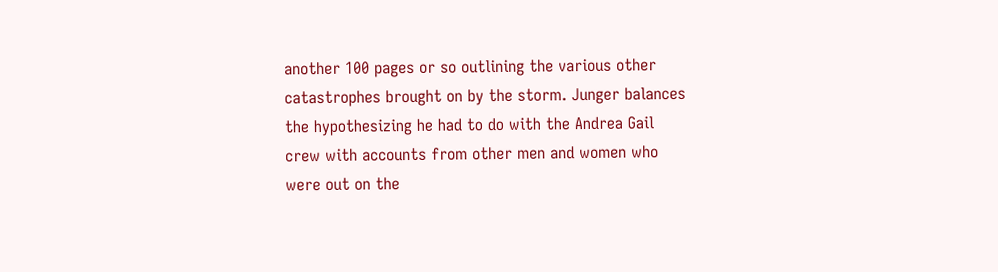another 100 pages or so outlining the various other catastrophes brought on by the storm. Junger balances the hypothesizing he had to do with the Andrea Gail crew with accounts from other men and women who were out on the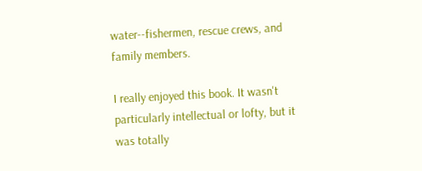water--fishermen, rescue crews, and family members.

I really enjoyed this book. It wasn't particularly intellectual or lofty, but it was totally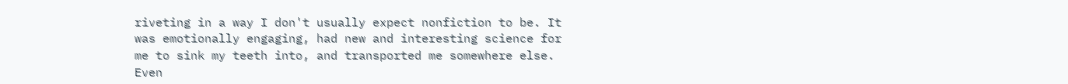riveting in a way I don't usually expect nonfiction to be. It was emotionally engaging, had new and interesting science for me to sink my teeth into, and transported me somewhere else. Even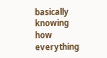basically knowing how everything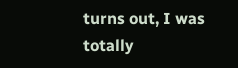turns out, I was totally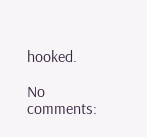hooked.

No comments: